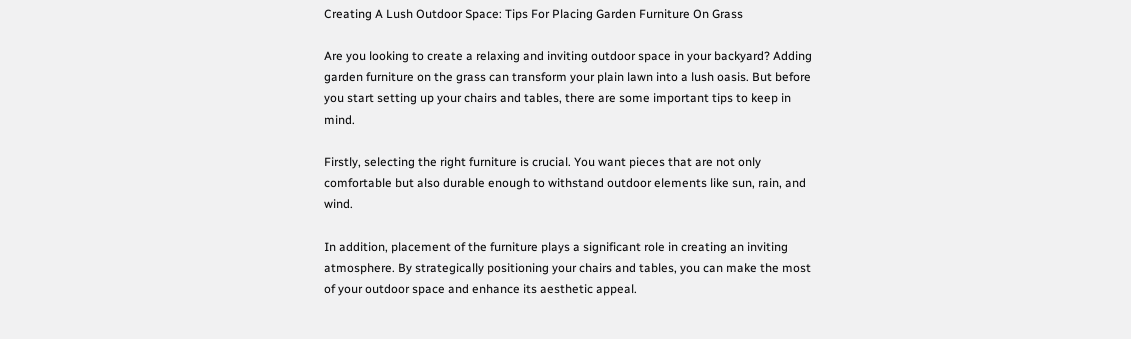Creating A Lush Outdoor Space: Tips For Placing Garden Furniture On Grass

Are you looking to create a relaxing and inviting outdoor space in your backyard? Adding garden furniture on the grass can transform your plain lawn into a lush oasis. But before you start setting up your chairs and tables, there are some important tips to keep in mind.

Firstly, selecting the right furniture is crucial. You want pieces that are not only comfortable but also durable enough to withstand outdoor elements like sun, rain, and wind.

In addition, placement of the furniture plays a significant role in creating an inviting atmosphere. By strategically positioning your chairs and tables, you can make the most of your outdoor space and enhance its aesthetic appeal.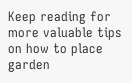Keep reading for more valuable tips on how to place garden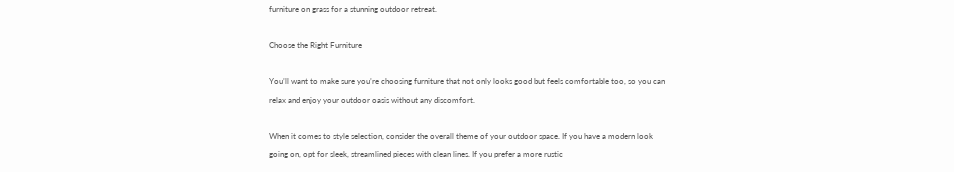furniture on grass for a stunning outdoor retreat.

Choose the Right Furniture

You’ll want to make sure you’re choosing furniture that not only looks good but feels comfortable too, so you can relax and enjoy your outdoor oasis without any discomfort.

When it comes to style selection, consider the overall theme of your outdoor space. If you have a modern look going on, opt for sleek, streamlined pieces with clean lines. If you prefer a more rustic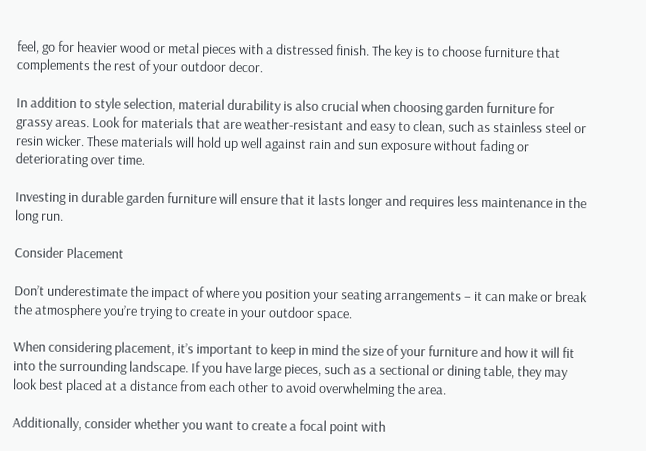feel, go for heavier wood or metal pieces with a distressed finish. The key is to choose furniture that complements the rest of your outdoor decor.

In addition to style selection, material durability is also crucial when choosing garden furniture for grassy areas. Look for materials that are weather-resistant and easy to clean, such as stainless steel or resin wicker. These materials will hold up well against rain and sun exposure without fading or deteriorating over time.

Investing in durable garden furniture will ensure that it lasts longer and requires less maintenance in the long run.

Consider Placement

Don’t underestimate the impact of where you position your seating arrangements – it can make or break the atmosphere you’re trying to create in your outdoor space.

When considering placement, it’s important to keep in mind the size of your furniture and how it will fit into the surrounding landscape. If you have large pieces, such as a sectional or dining table, they may look best placed at a distance from each other to avoid overwhelming the area.

Additionally, consider whether you want to create a focal point with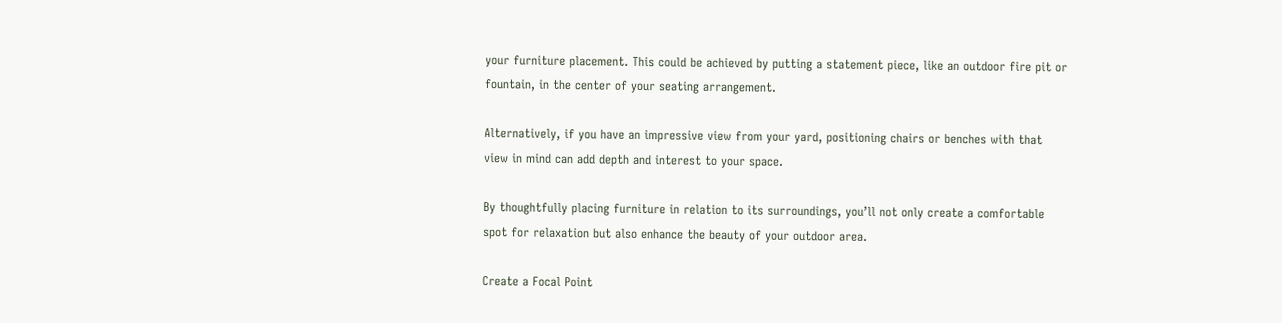your furniture placement. This could be achieved by putting a statement piece, like an outdoor fire pit or fountain, in the center of your seating arrangement.

Alternatively, if you have an impressive view from your yard, positioning chairs or benches with that view in mind can add depth and interest to your space.

By thoughtfully placing furniture in relation to its surroundings, you’ll not only create a comfortable spot for relaxation but also enhance the beauty of your outdoor area.

Create a Focal Point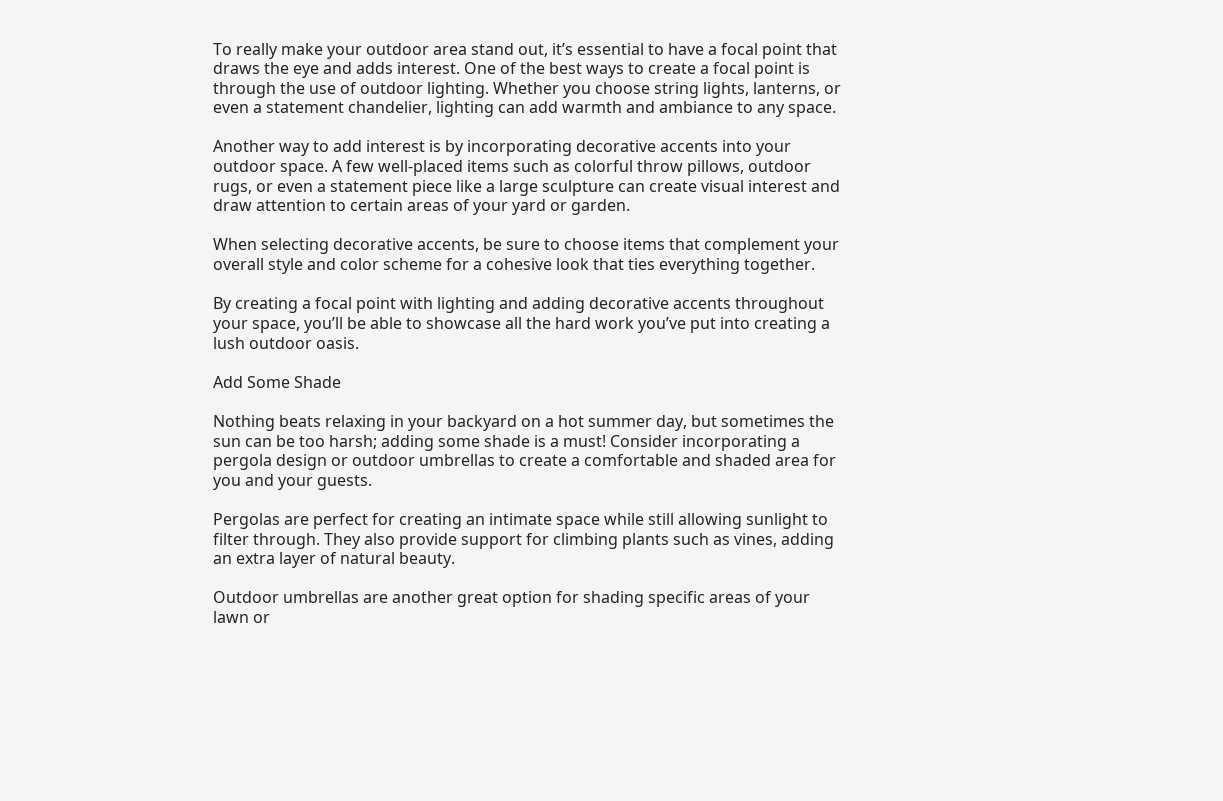To really make your outdoor area stand out, it’s essential to have a focal point that draws the eye and adds interest. One of the best ways to create a focal point is through the use of outdoor lighting. Whether you choose string lights, lanterns, or even a statement chandelier, lighting can add warmth and ambiance to any space.

Another way to add interest is by incorporating decorative accents into your outdoor space. A few well-placed items such as colorful throw pillows, outdoor rugs, or even a statement piece like a large sculpture can create visual interest and draw attention to certain areas of your yard or garden.

When selecting decorative accents, be sure to choose items that complement your overall style and color scheme for a cohesive look that ties everything together.

By creating a focal point with lighting and adding decorative accents throughout your space, you’ll be able to showcase all the hard work you’ve put into creating a lush outdoor oasis.

Add Some Shade

Nothing beats relaxing in your backyard on a hot summer day, but sometimes the sun can be too harsh; adding some shade is a must! Consider incorporating a pergola design or outdoor umbrellas to create a comfortable and shaded area for you and your guests.

Pergolas are perfect for creating an intimate space while still allowing sunlight to filter through. They also provide support for climbing plants such as vines, adding an extra layer of natural beauty.

Outdoor umbrellas are another great option for shading specific areas of your lawn or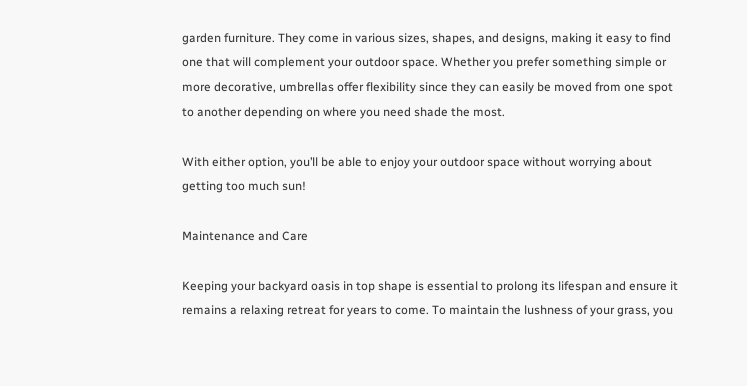garden furniture. They come in various sizes, shapes, and designs, making it easy to find one that will complement your outdoor space. Whether you prefer something simple or more decorative, umbrellas offer flexibility since they can easily be moved from one spot to another depending on where you need shade the most.

With either option, you’ll be able to enjoy your outdoor space without worrying about getting too much sun!

Maintenance and Care

Keeping your backyard oasis in top shape is essential to prolong its lifespan and ensure it remains a relaxing retreat for years to come. To maintain the lushness of your grass, you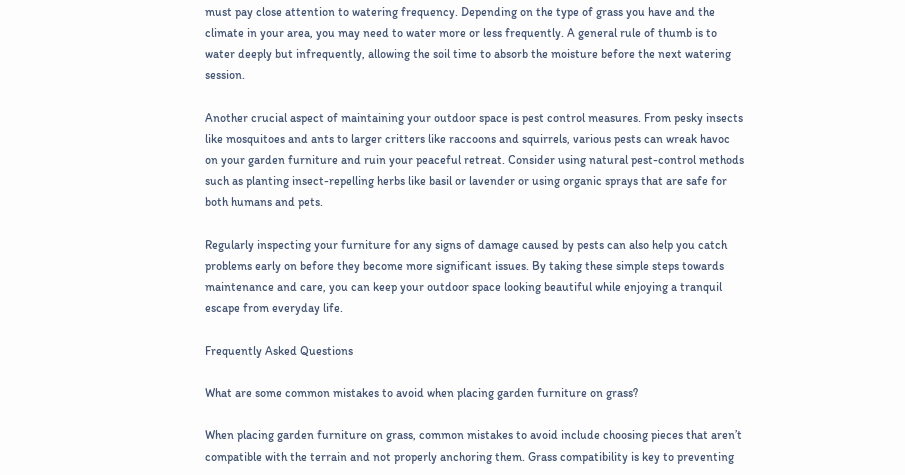must pay close attention to watering frequency. Depending on the type of grass you have and the climate in your area, you may need to water more or less frequently. A general rule of thumb is to water deeply but infrequently, allowing the soil time to absorb the moisture before the next watering session.

Another crucial aspect of maintaining your outdoor space is pest control measures. From pesky insects like mosquitoes and ants to larger critters like raccoons and squirrels, various pests can wreak havoc on your garden furniture and ruin your peaceful retreat. Consider using natural pest-control methods such as planting insect-repelling herbs like basil or lavender or using organic sprays that are safe for both humans and pets.

Regularly inspecting your furniture for any signs of damage caused by pests can also help you catch problems early on before they become more significant issues. By taking these simple steps towards maintenance and care, you can keep your outdoor space looking beautiful while enjoying a tranquil escape from everyday life.

Frequently Asked Questions

What are some common mistakes to avoid when placing garden furniture on grass?

When placing garden furniture on grass, common mistakes to avoid include choosing pieces that aren’t compatible with the terrain and not properly anchoring them. Grass compatibility is key to preventing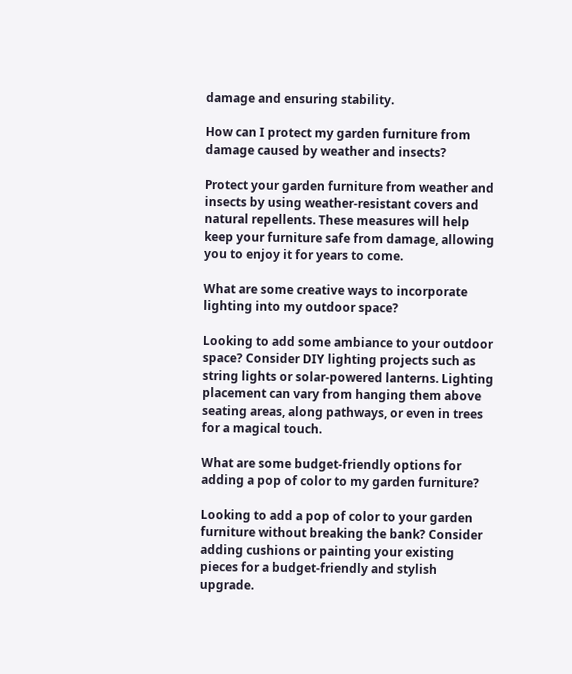damage and ensuring stability.

How can I protect my garden furniture from damage caused by weather and insects?

Protect your garden furniture from weather and insects by using weather-resistant covers and natural repellents. These measures will help keep your furniture safe from damage, allowing you to enjoy it for years to come.

What are some creative ways to incorporate lighting into my outdoor space?

Looking to add some ambiance to your outdoor space? Consider DIY lighting projects such as string lights or solar-powered lanterns. Lighting placement can vary from hanging them above seating areas, along pathways, or even in trees for a magical touch.

What are some budget-friendly options for adding a pop of color to my garden furniture?

Looking to add a pop of color to your garden furniture without breaking the bank? Consider adding cushions or painting your existing pieces for a budget-friendly and stylish upgrade.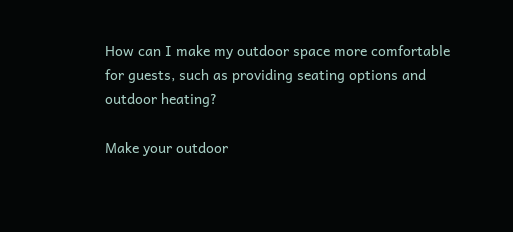How can I make my outdoor space more comfortable for guests, such as providing seating options and outdoor heating?

Make your outdoor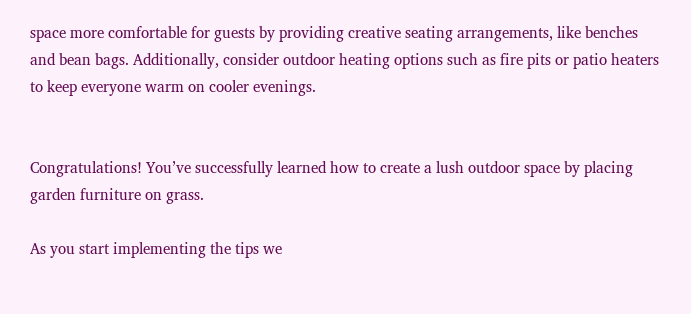space more comfortable for guests by providing creative seating arrangements, like benches and bean bags. Additionally, consider outdoor heating options such as fire pits or patio heaters to keep everyone warm on cooler evenings.


Congratulations! You’ve successfully learned how to create a lush outdoor space by placing garden furniture on grass.

As you start implementing the tips we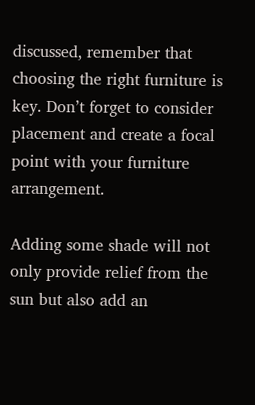discussed, remember that choosing the right furniture is key. Don’t forget to consider placement and create a focal point with your furniture arrangement.

Adding some shade will not only provide relief from the sun but also add an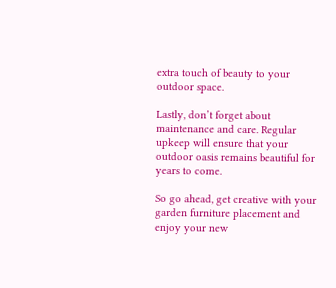extra touch of beauty to your outdoor space.

Lastly, don’t forget about maintenance and care. Regular upkeep will ensure that your outdoor oasis remains beautiful for years to come.

So go ahead, get creative with your garden furniture placement and enjoy your new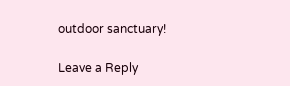outdoor sanctuary!

Leave a Reply